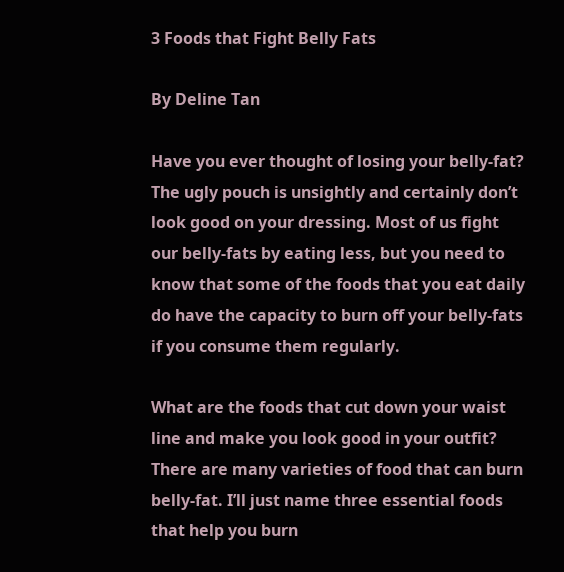3 Foods that Fight Belly Fats

By Deline Tan

Have you ever thought of losing your belly-fat? The ugly pouch is unsightly and certainly don’t look good on your dressing. Most of us fight our belly-fats by eating less, but you need to know that some of the foods that you eat daily do have the capacity to burn off your belly-fats if you consume them regularly.

What are the foods that cut down your waist line and make you look good in your outfit? There are many varieties of food that can burn belly-fat. I’ll just name three essential foods that help you burn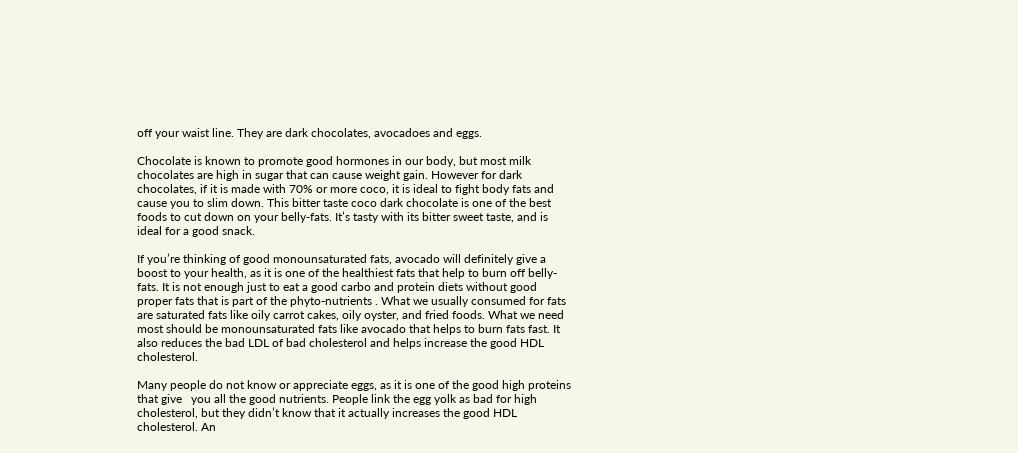off your waist line. They are dark chocolates, avocadoes and eggs.

Chocolate is known to promote good hormones in our body, but most milk chocolates are high in sugar that can cause weight gain. However for dark chocolates, if it is made with 70% or more coco, it is ideal to fight body fats and cause you to slim down. This bitter taste coco dark chocolate is one of the best foods to cut down on your belly-fats. It’s tasty with its bitter sweet taste, and is ideal for a good snack.

If you’re thinking of good monounsaturated fats, avocado will definitely give a boost to your health, as it is one of the healthiest fats that help to burn off belly-fats. It is not enough just to eat a good carbo and protein diets without good proper fats that is part of the phyto-nutrients . What we usually consumed for fats are saturated fats like oily carrot cakes, oily oyster, and fried foods. What we need most should be monounsaturated fats like avocado that helps to burn fats fast. It also reduces the bad LDL of bad cholesterol and helps increase the good HDL cholesterol.

Many people do not know or appreciate eggs, as it is one of the good high proteins that give   you all the good nutrients. People link the egg yolk as bad for high cholesterol, but they didn’t know that it actually increases the good HDL cholesterol. An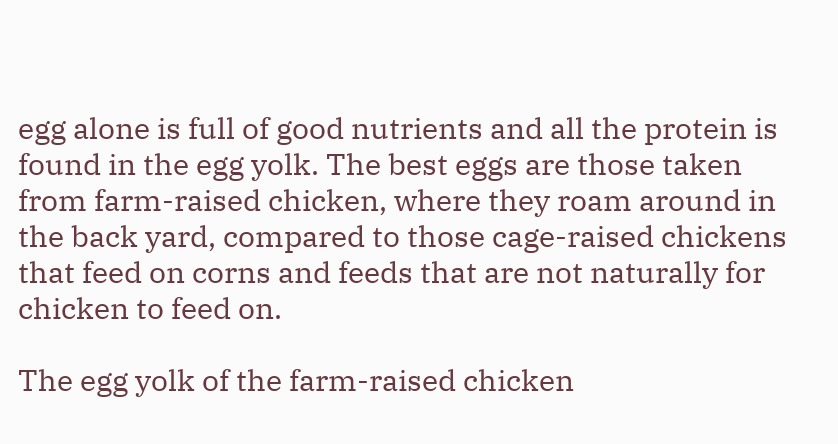egg alone is full of good nutrients and all the protein is found in the egg yolk. The best eggs are those taken from farm-raised chicken, where they roam around in the back yard, compared to those cage-raised chickens that feed on corns and feeds that are not naturally for chicken to feed on.

The egg yolk of the farm-raised chicken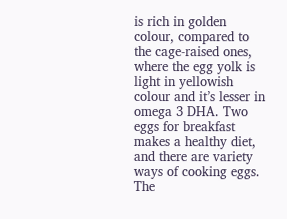is rich in golden colour, compared to the cage-raised ones, where the egg yolk is light in yellowish colour and it’s lesser in omega 3 DHA. Two eggs for breakfast makes a healthy diet, and there are variety ways of cooking eggs. The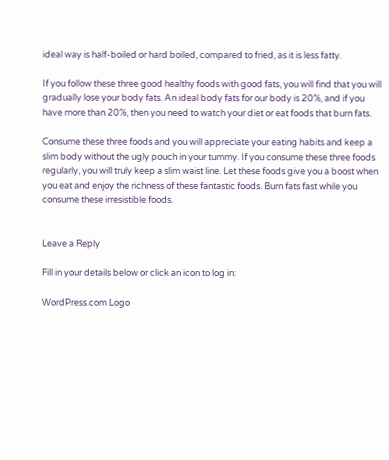ideal way is half-boiled or hard boiled, compared to fried, as it is less fatty.

If you follow these three good healthy foods with good fats, you will find that you will gradually lose your body fats. An ideal body fats for our body is 20%, and if you have more than 20%, then you need to watch your diet or eat foods that burn fats.

Consume these three foods and you will appreciate your eating habits and keep a slim body without the ugly pouch in your tummy. If you consume these three foods regularly, you will truly keep a slim waist line. Let these foods give you a boost when you eat and enjoy the richness of these fantastic foods. Burn fats fast while you consume these irresistible foods.


Leave a Reply

Fill in your details below or click an icon to log in:

WordPress.com Logo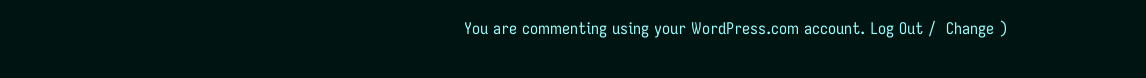You are commenting using your WordPress.com account. Log Out /  Change )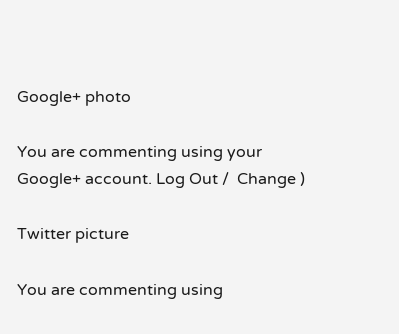Google+ photo

You are commenting using your Google+ account. Log Out /  Change )

Twitter picture

You are commenting using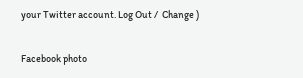your Twitter account. Log Out /  Change )

Facebook photo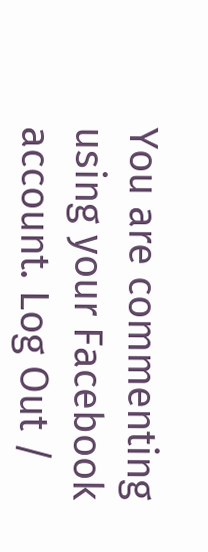You are commenting using your Facebook account. Log Out /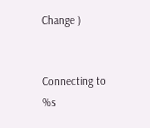Change )


Connecting to %s